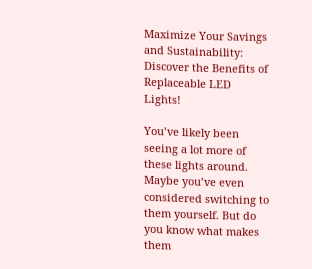Maximize Your Savings and Sustainability: Discover the Benefits of Replaceable LED Lights!

You’ve likely been seeing a lot more of these lights around. Maybe you’ve even considered switching to them yourself. But do you know what makes them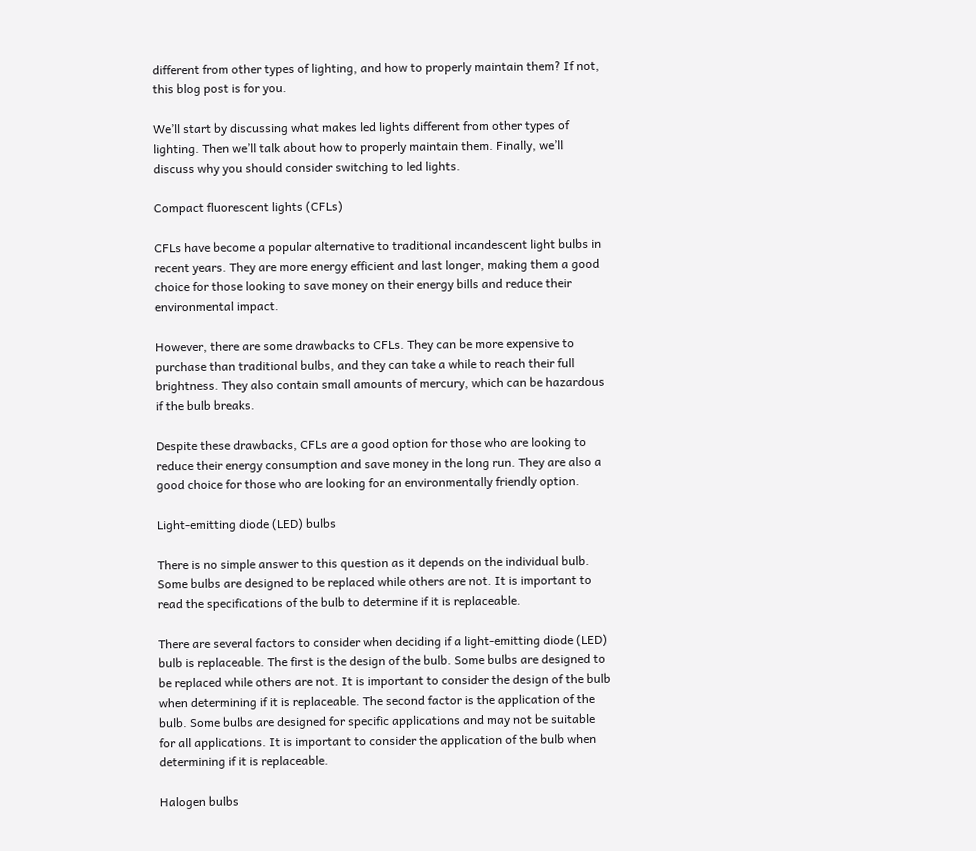different from other types of lighting, and how to properly maintain them? If not, this blog post is for you.

We’ll start by discussing what makes led lights different from other types of lighting. Then we’ll talk about how to properly maintain them. Finally, we’ll discuss why you should consider switching to led lights.

Compact fluorescent lights (CFLs)

CFLs have become a popular alternative to traditional incandescent light bulbs in recent years. They are more energy efficient and last longer, making them a good choice for those looking to save money on their energy bills and reduce their environmental impact.

However, there are some drawbacks to CFLs. They can be more expensive to purchase than traditional bulbs, and they can take a while to reach their full brightness. They also contain small amounts of mercury, which can be hazardous if the bulb breaks.

Despite these drawbacks, CFLs are a good option for those who are looking to reduce their energy consumption and save money in the long run. They are also a good choice for those who are looking for an environmentally friendly option.

Light-emitting diode (LED) bulbs

There is no simple answer to this question as it depends on the individual bulb. Some bulbs are designed to be replaced while others are not. It is important to read the specifications of the bulb to determine if it is replaceable.

There are several factors to consider when deciding if a light-emitting diode (LED) bulb is replaceable. The first is the design of the bulb. Some bulbs are designed to be replaced while others are not. It is important to consider the design of the bulb when determining if it is replaceable. The second factor is the application of the bulb. Some bulbs are designed for specific applications and may not be suitable for all applications. It is important to consider the application of the bulb when determining if it is replaceable.

Halogen bulbs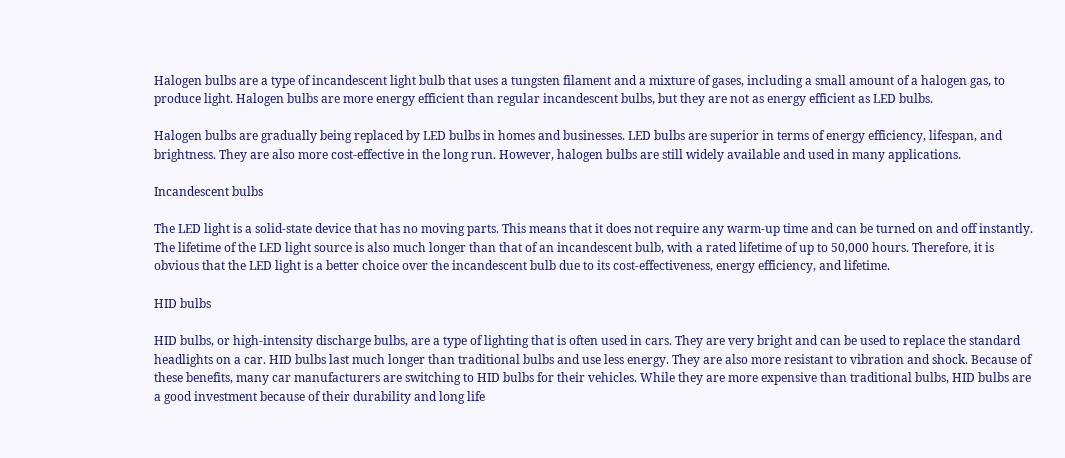Halogen bulbs are a type of incandescent light bulb that uses a tungsten filament and a mixture of gases, including a small amount of a halogen gas, to produce light. Halogen bulbs are more energy efficient than regular incandescent bulbs, but they are not as energy efficient as LED bulbs.

Halogen bulbs are gradually being replaced by LED bulbs in homes and businesses. LED bulbs are superior in terms of energy efficiency, lifespan, and brightness. They are also more cost-effective in the long run. However, halogen bulbs are still widely available and used in many applications.

Incandescent bulbs

The LED light is a solid-state device that has no moving parts. This means that it does not require any warm-up time and can be turned on and off instantly. The lifetime of the LED light source is also much longer than that of an incandescent bulb, with a rated lifetime of up to 50,000 hours. Therefore, it is obvious that the LED light is a better choice over the incandescent bulb due to its cost-effectiveness, energy efficiency, and lifetime.

HID bulbs

HID bulbs, or high-intensity discharge bulbs, are a type of lighting that is often used in cars. They are very bright and can be used to replace the standard headlights on a car. HID bulbs last much longer than traditional bulbs and use less energy. They are also more resistant to vibration and shock. Because of these benefits, many car manufacturers are switching to HID bulbs for their vehicles. While they are more expensive than traditional bulbs, HID bulbs are a good investment because of their durability and long life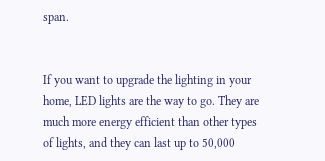span.


If you want to upgrade the lighting in your home, LED lights are the way to go. They are much more energy efficient than other types of lights, and they can last up to 50,000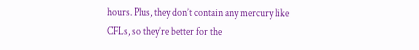hours. Plus, they don’t contain any mercury like CFLs, so they’re better for the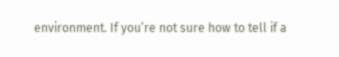environment. If you’re not sure how to tell if a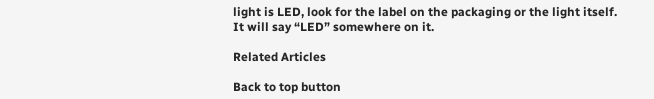light is LED, look for the label on the packaging or the light itself. It will say “LED” somewhere on it.

Related Articles

Back to top button